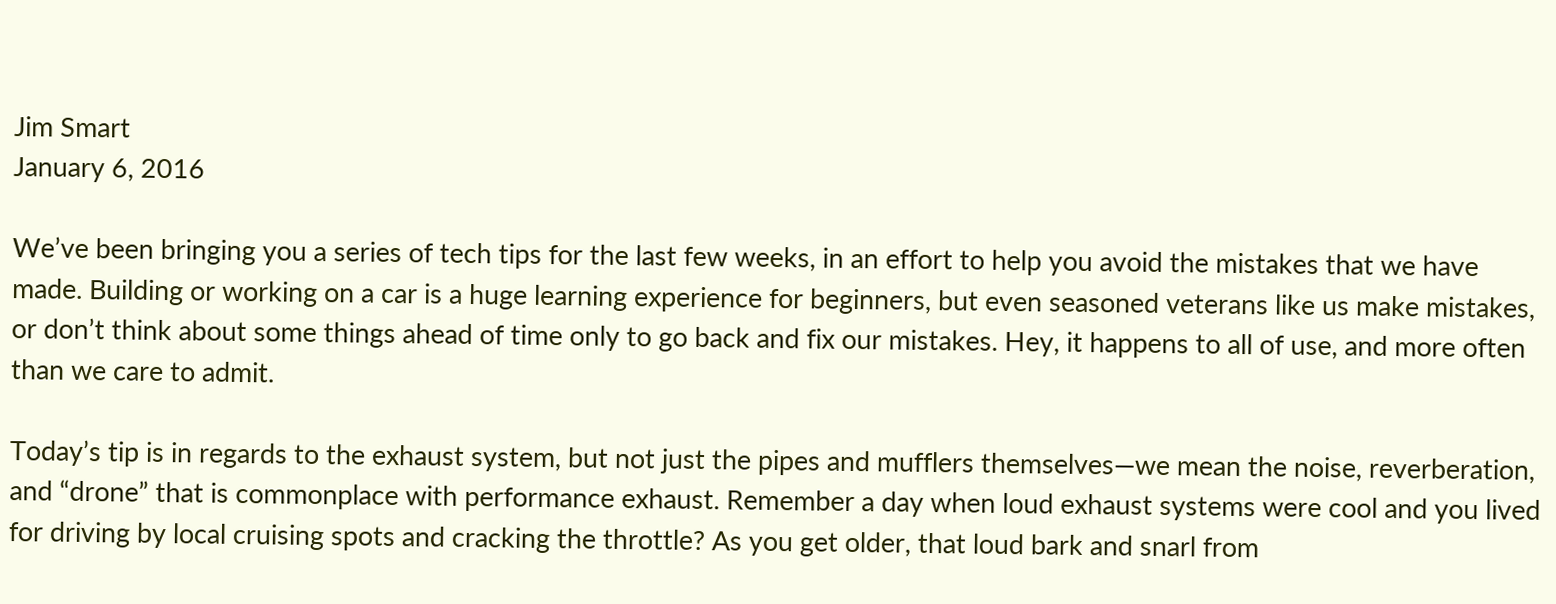Jim Smart
January 6, 2016

We’ve been bringing you a series of tech tips for the last few weeks, in an effort to help you avoid the mistakes that we have made. Building or working on a car is a huge learning experience for beginners, but even seasoned veterans like us make mistakes, or don’t think about some things ahead of time only to go back and fix our mistakes. Hey, it happens to all of use, and more often than we care to admit.

Today’s tip is in regards to the exhaust system, but not just the pipes and mufflers themselves—we mean the noise, reverberation, and “drone” that is commonplace with performance exhaust. Remember a day when loud exhaust systems were cool and you lived for driving by local cruising spots and cracking the throttle? As you get older, that loud bark and snarl from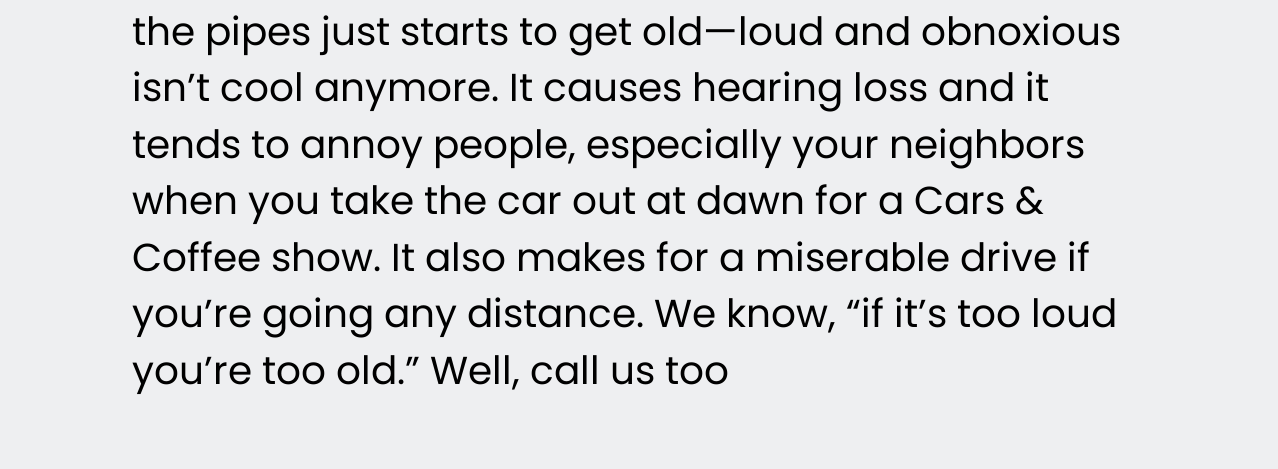the pipes just starts to get old—loud and obnoxious isn’t cool anymore. It causes hearing loss and it tends to annoy people, especially your neighbors when you take the car out at dawn for a Cars & Coffee show. It also makes for a miserable drive if you’re going any distance. We know, “if it’s too loud you’re too old.” Well, call us too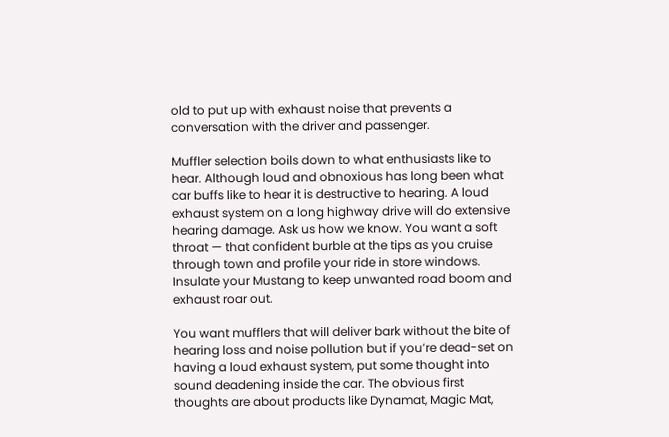old to put up with exhaust noise that prevents a conversation with the driver and passenger.

Muffler selection boils down to what enthusiasts like to hear. Although loud and obnoxious has long been what car buffs like to hear it is destructive to hearing. A loud exhaust system on a long highway drive will do extensive hearing damage. Ask us how we know. You want a soft throat — that confident burble at the tips as you cruise through town and profile your ride in store windows. Insulate your Mustang to keep unwanted road boom and exhaust roar out.

You want mufflers that will deliver bark without the bite of hearing loss and noise pollution but if you’re dead-set on having a loud exhaust system, put some thought into sound deadening inside the car. The obvious first thoughts are about products like Dynamat, Magic Mat,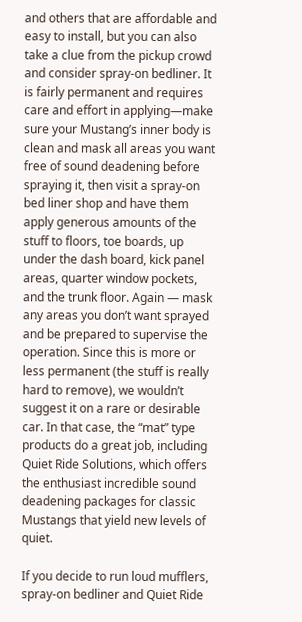and others that are affordable and easy to install, but you can also take a clue from the pickup crowd and consider spray-on bedliner. It is fairly permanent and requires care and effort in applying—make sure your Mustang’s inner body is clean and mask all areas you want free of sound deadening before spraying it, then visit a spray-on bed liner shop and have them apply generous amounts of the stuff to floors, toe boards, up under the dash board, kick panel areas, quarter window pockets, and the trunk floor. Again — mask any areas you don’t want sprayed and be prepared to supervise the operation. Since this is more or less permanent (the stuff is really hard to remove), we wouldn’t suggest it on a rare or desirable car. In that case, the “mat” type products do a great job, including Quiet Ride Solutions, which offers the enthusiast incredible sound deadening packages for classic Mustangs that yield new levels of quiet.

If you decide to run loud mufflers, spray-on bedliner and Quiet Ride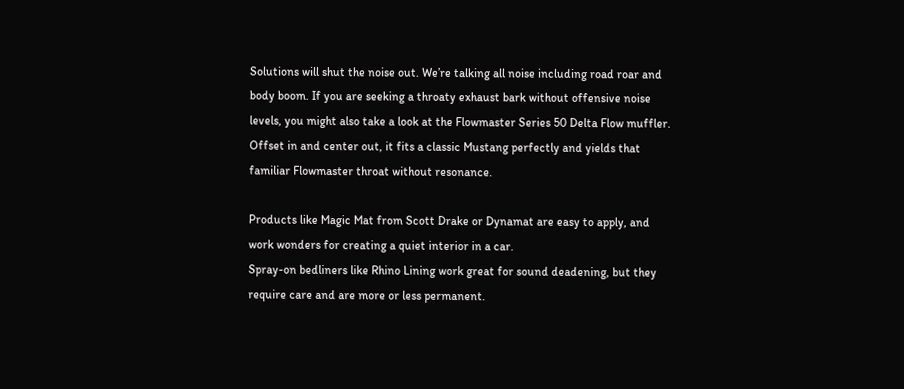Solutions will shut the noise out. We’re talking all noise including road roar and body boom. If you are seeking a throaty exhaust bark without offensive noise levels, you might also take a look at the Flowmaster Series 50 Delta Flow muffler. Offset in and center out, it fits a classic Mustang perfectly and yields that familiar Flowmaster throat without resonance.

Products like Magic Mat from Scott Drake or Dynamat are easy to apply, and work wonders for creating a quiet interior in a car.
Spray-on bedliners like Rhino Lining work great for sound deadening, but they require care and are more or less permanent.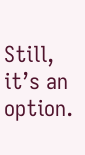Still, it’s an option.